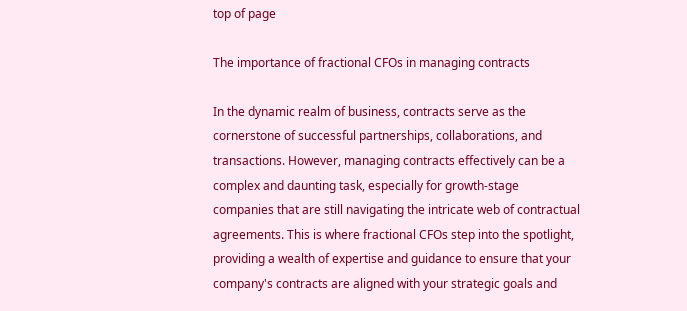top of page

The importance of fractional CFOs in managing contracts

In the dynamic realm of business, contracts serve as the cornerstone of successful partnerships, collaborations, and transactions. However, managing contracts effectively can be a complex and daunting task, especially for growth-stage companies that are still navigating the intricate web of contractual agreements. This is where fractional CFOs step into the spotlight, providing a wealth of expertise and guidance to ensure that your company's contracts are aligned with your strategic goals and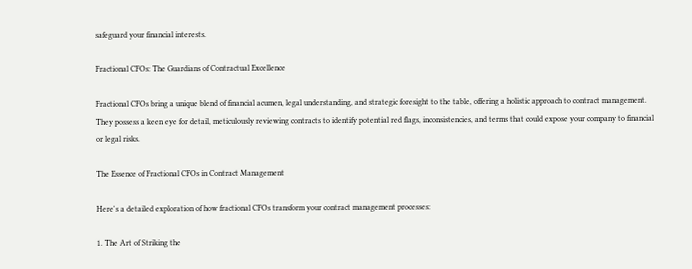safeguard your financial interests.

Fractional CFOs: The Guardians of Contractual Excellence

Fractional CFOs bring a unique blend of financial acumen, legal understanding, and strategic foresight to the table, offering a holistic approach to contract management. They possess a keen eye for detail, meticulously reviewing contracts to identify potential red flags, inconsistencies, and terms that could expose your company to financial or legal risks.

The Essence of Fractional CFOs in Contract Management

Here's a detailed exploration of how fractional CFOs transform your contract management processes:

1. The Art of Striking the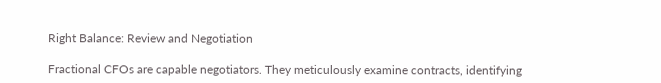Right Balance: Review and Negotiation

Fractional CFOs are capable negotiators. They meticulously examine contracts, identifying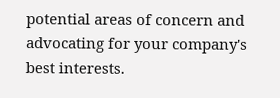potential areas of concern and advocating for your company's best interests.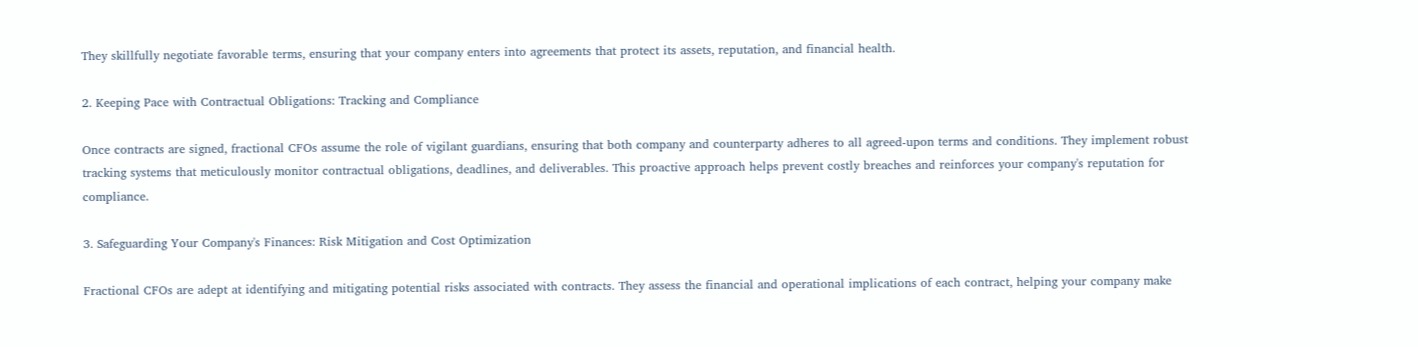They skillfully negotiate favorable terms, ensuring that your company enters into agreements that protect its assets, reputation, and financial health.

2. Keeping Pace with Contractual Obligations: Tracking and Compliance

Once contracts are signed, fractional CFOs assume the role of vigilant guardians, ensuring that both company and counterparty adheres to all agreed-upon terms and conditions. They implement robust tracking systems that meticulously monitor contractual obligations, deadlines, and deliverables. This proactive approach helps prevent costly breaches and reinforces your company's reputation for compliance.

3. Safeguarding Your Company's Finances: Risk Mitigation and Cost Optimization

Fractional CFOs are adept at identifying and mitigating potential risks associated with contracts. They assess the financial and operational implications of each contract, helping your company make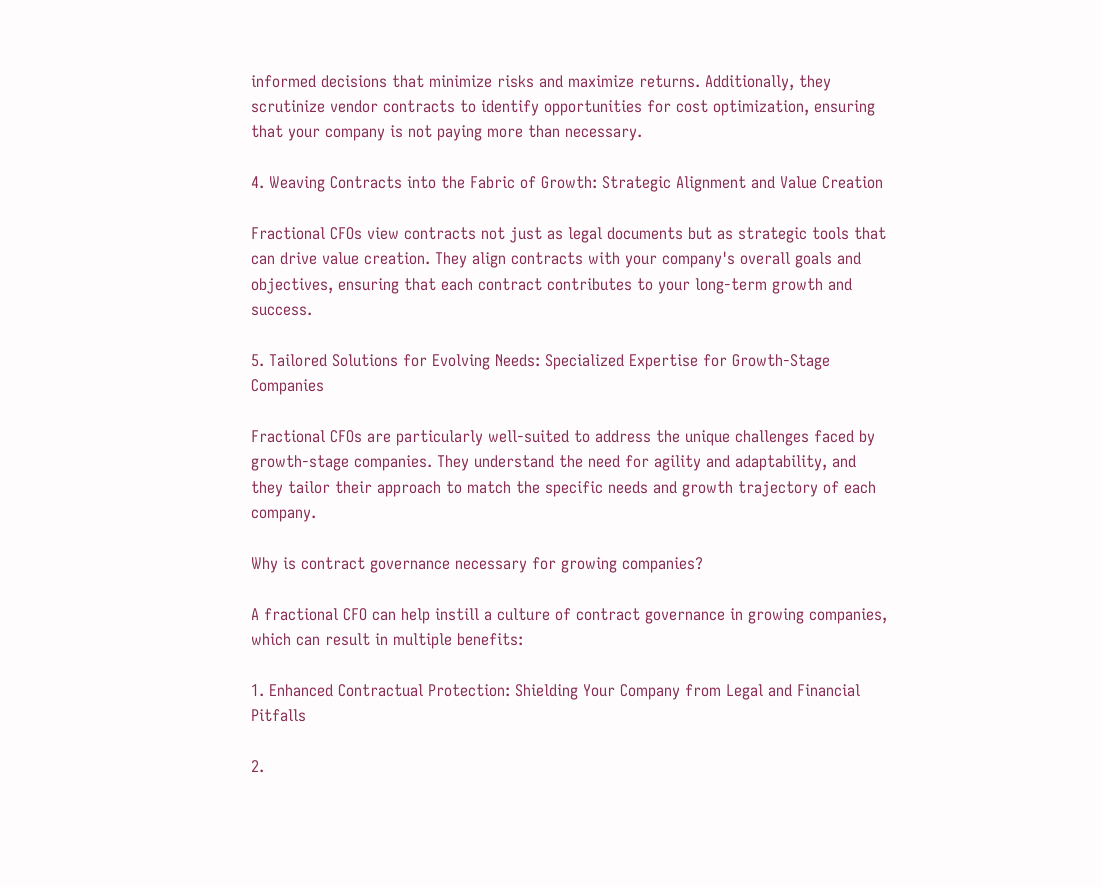informed decisions that minimize risks and maximize returns. Additionally, they scrutinize vendor contracts to identify opportunities for cost optimization, ensuring that your company is not paying more than necessary.

4. Weaving Contracts into the Fabric of Growth: Strategic Alignment and Value Creation

Fractional CFOs view contracts not just as legal documents but as strategic tools that can drive value creation. They align contracts with your company's overall goals and objectives, ensuring that each contract contributes to your long-term growth and success.

5. Tailored Solutions for Evolving Needs: Specialized Expertise for Growth-Stage Companies

Fractional CFOs are particularly well-suited to address the unique challenges faced by growth-stage companies. They understand the need for agility and adaptability, and they tailor their approach to match the specific needs and growth trajectory of each company.

Why is contract governance necessary for growing companies?

A fractional CFO can help instill a culture of contract governance in growing companies, which can result in multiple benefits:

1. Enhanced Contractual Protection: Shielding Your Company from Legal and Financial Pitfalls

2.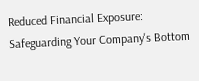Reduced Financial Exposure: Safeguarding Your Company's Bottom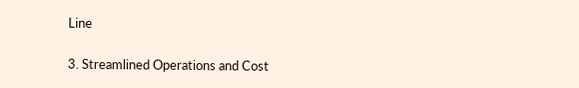Line

3. Streamlined Operations and Cost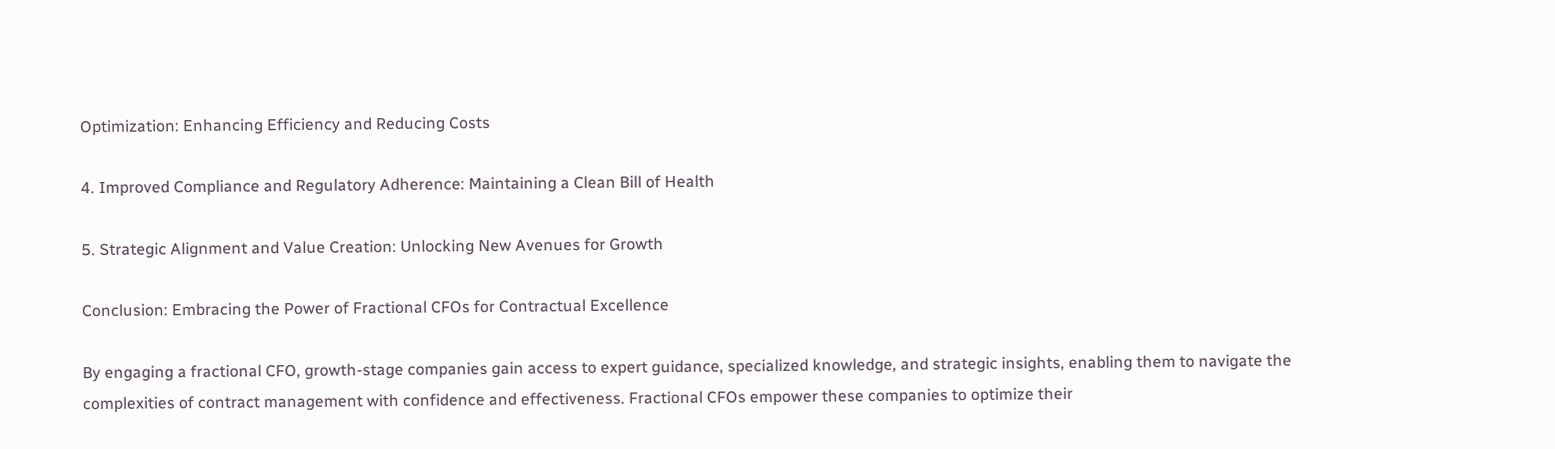Optimization: Enhancing Efficiency and Reducing Costs

4. Improved Compliance and Regulatory Adherence: Maintaining a Clean Bill of Health

5. Strategic Alignment and Value Creation: Unlocking New Avenues for Growth

Conclusion: Embracing the Power of Fractional CFOs for Contractual Excellence

By engaging a fractional CFO, growth-stage companies gain access to expert guidance, specialized knowledge, and strategic insights, enabling them to navigate the complexities of contract management with confidence and effectiveness. Fractional CFOs empower these companies to optimize their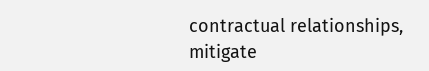contractual relationships, mitigate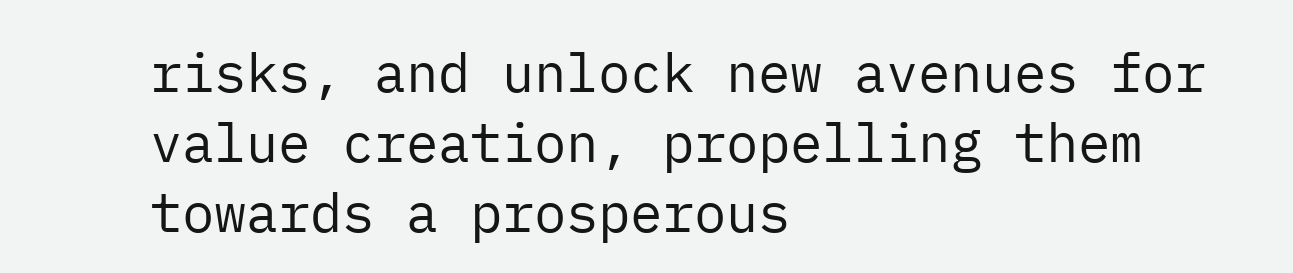risks, and unlock new avenues for value creation, propelling them towards a prosperous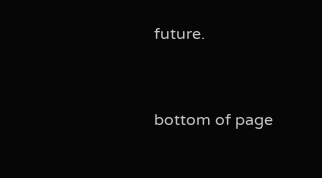future.


bottom of page